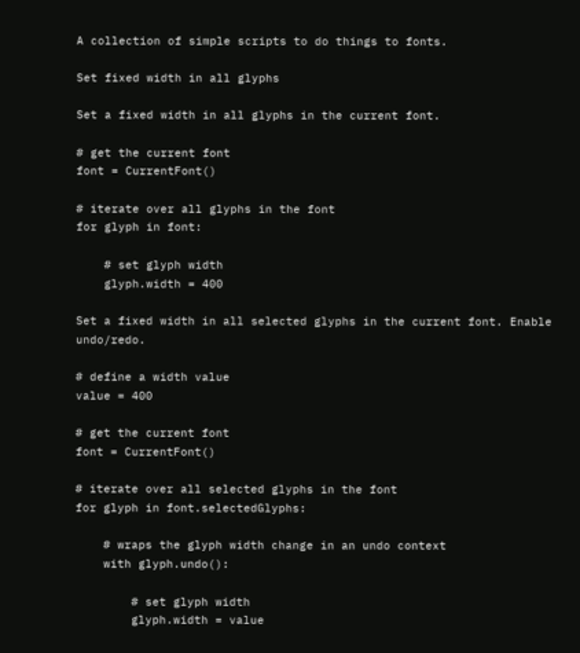A collection of simple scripts to do things to fonts.

Set fixed width in all glyphs

Set a fixed width in all glyphs in the current font.

# get the current font
font = CurrentFont()

# iterate over all glyphs in the font
for glyph in font:

    # set glyph width
    glyph.width = 400

Set a fixed width in all selected glyphs in the current font. Enable undo/redo.

# define a width value
value = 400

# get the current font
font = CurrentFont()

# iterate over all selected glyphs in the font
for glyph in font.selectedGlyphs:

    # wraps the glyph width change in an undo context
    with glyph.undo():

        # set glyph width
        glyph.width = value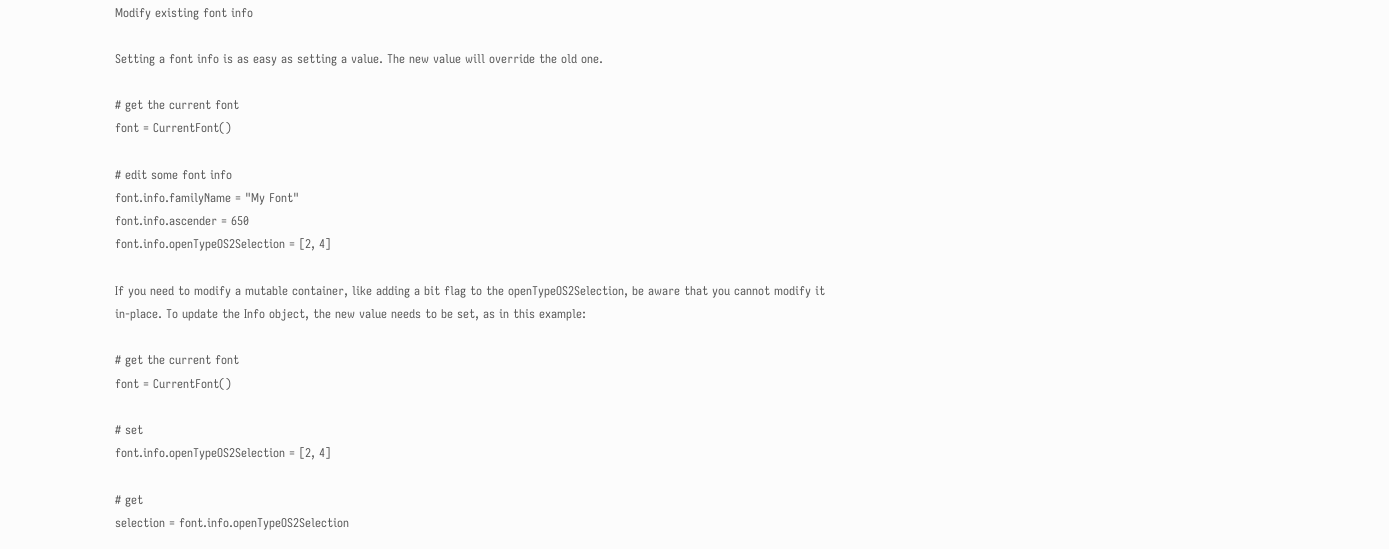Modify existing font info

Setting a font info is as easy as setting a value. The new value will override the old one.

# get the current font
font = CurrentFont()

# edit some font info
font.info.familyName = "My Font"
font.info.ascender = 650
font.info.openTypeOS2Selection = [2, 4]

If you need to modify a mutable container, like adding a bit flag to the openTypeOS2Selection, be aware that you cannot modify it in-place. To update the Info object, the new value needs to be set, as in this example:

# get the current font
font = CurrentFont()

# set
font.info.openTypeOS2Selection = [2, 4]

# get
selection = font.info.openTypeOS2Selection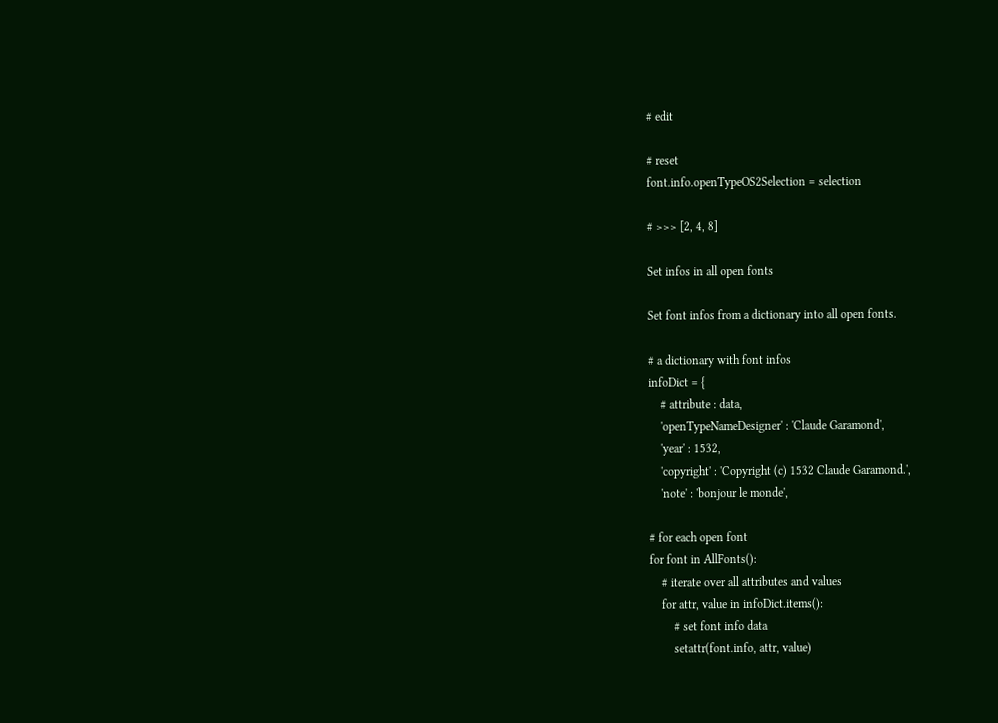# edit

# reset
font.info.openTypeOS2Selection = selection

# >>> [2, 4, 8]

Set infos in all open fonts

Set font infos from a dictionary into all open fonts.

# a dictionary with font infos
infoDict = {
    # attribute : data,
    'openTypeNameDesigner' : 'Claude Garamond',
    'year' : 1532,
    'copyright' : 'Copyright (c) 1532 Claude Garamond.',
    'note' : 'bonjour le monde',

# for each open font
for font in AllFonts():
    # iterate over all attributes and values
    for attr, value in infoDict.items():
        # set font info data
        setattr(font.info, attr, value)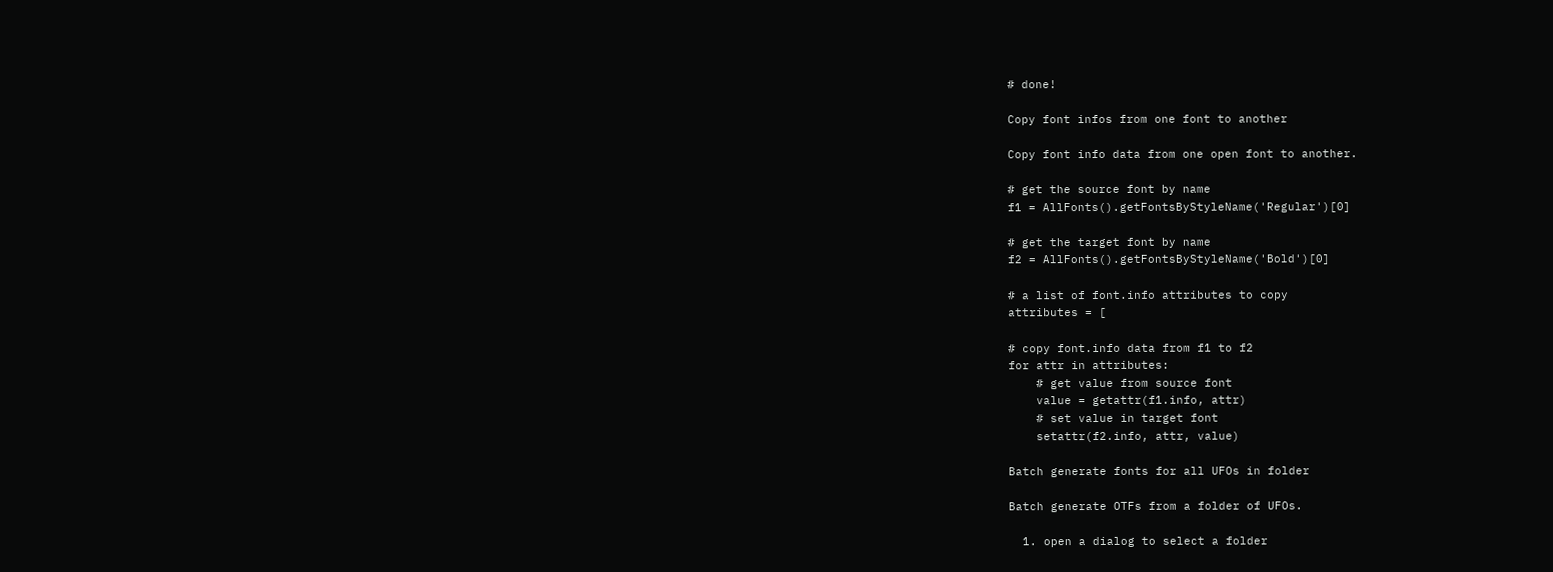# done!

Copy font infos from one font to another

Copy font info data from one open font to another.

# get the source font by name
f1 = AllFonts().getFontsByStyleName('Regular')[0]

# get the target font by name
f2 = AllFonts().getFontsByStyleName('Bold')[0]

# a list of font.info attributes to copy
attributes = [

# copy font.info data from f1 to f2
for attr in attributes:
    # get value from source font
    value = getattr(f1.info, attr)
    # set value in target font
    setattr(f2.info, attr, value)

Batch generate fonts for all UFOs in folder

Batch generate OTFs from a folder of UFOs.

  1. open a dialog to select a folder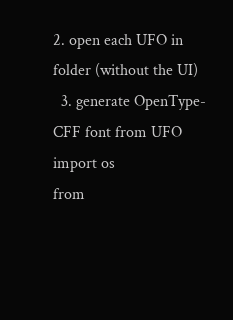2. open each UFO in folder (without the UI)
  3. generate OpenType-CFF font from UFO
import os
from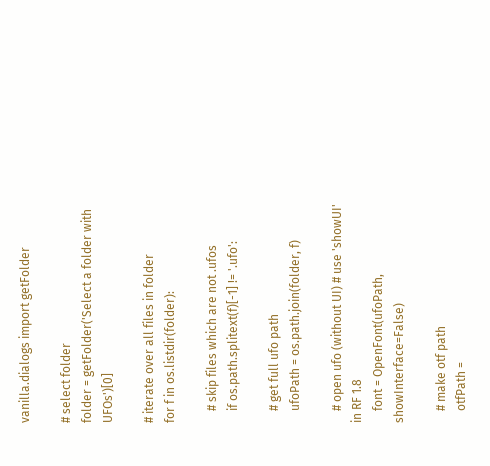vanilla.dialogs import getFolder

# select folder
folder = getFolder('Select a folder with UFOs')[0]

# iterate over all files in folder
for f in os.listdir(folder):

    # skip files which are not .ufos
    if os.path.splitext(f)[-1] != '.ufo':

    # get full ufo path
    ufoPath = os.path.join(folder, f)

    # open ufo (without UI) # use 'showUI' in RF 1.8
    font = OpenFont(ufoPath, showInterface=False)

    # make otf path
    otfPath =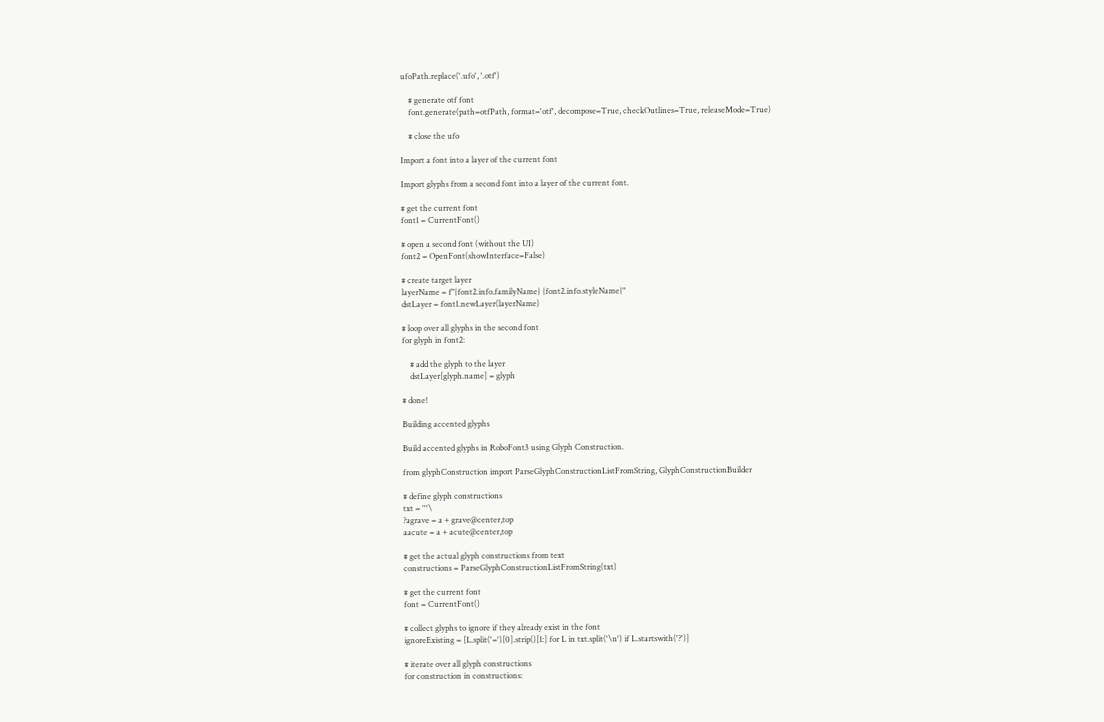ufoPath.replace('.ufo', '.otf')

    # generate otf font
    font.generate(path=otfPath, format='otf', decompose=True, checkOutlines=True, releaseMode=True)

    # close the ufo

Import a font into a layer of the current font

Import glyphs from a second font into a layer of the current font.

# get the current font
font1 = CurrentFont()

# open a second font (without the UI)
font2 = OpenFont(showInterface=False)

# create target layer
layerName = f"{font2.info.familyName} {font2.info.styleName}"
dstLayer = font1.newLayer(layerName)

# loop over all glyphs in the second font
for glyph in font2:

    # add the glyph to the layer
    dstLayer[glyph.name] = glyph

# done!

Building accented glyphs

Build accented glyphs in RoboFont3 using Glyph Construction.

from glyphConstruction import ParseGlyphConstructionListFromString, GlyphConstructionBuilder

# define glyph constructions
txt = '''\
?agrave = a + grave@center,top
aacute = a + acute@center,top

# get the actual glyph constructions from text
constructions = ParseGlyphConstructionListFromString(txt)

# get the current font
font = CurrentFont()

# collect glyphs to ignore if they already exist in the font
ignoreExisting = [L.split('=')[0].strip()[1:] for L in txt.split('\n') if L.startswith('?')]

# iterate over all glyph constructions
for construction in constructions: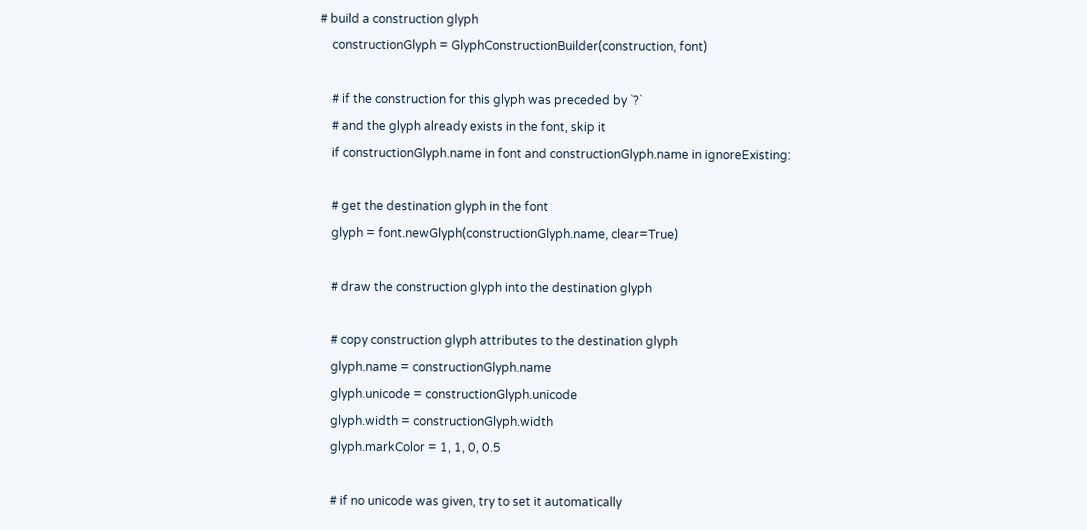# build a construction glyph
    constructionGlyph = GlyphConstructionBuilder(construction, font)

    # if the construction for this glyph was preceded by `?`
    # and the glyph already exists in the font, skip it
    if constructionGlyph.name in font and constructionGlyph.name in ignoreExisting:

    # get the destination glyph in the font
    glyph = font.newGlyph(constructionGlyph.name, clear=True)

    # draw the construction glyph into the destination glyph

    # copy construction glyph attributes to the destination glyph
    glyph.name = constructionGlyph.name
    glyph.unicode = constructionGlyph.unicode
    glyph.width = constructionGlyph.width
    glyph.markColor = 1, 1, 0, 0.5

    # if no unicode was given, try to set it automatically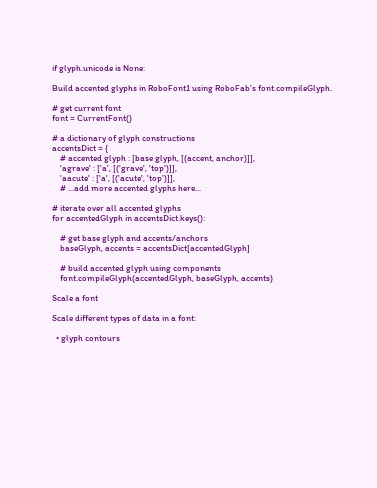if glyph.unicode is None:

Build accented glyphs in RoboFont1 using RoboFab’s font.compileGlyph.

# get current font
font = CurrentFont()

# a dictionary of glyph constructions
accentsDict = {
    # accented glyph : [base glyph, [(accent, anchor)]],
    'agrave' : ['a', [('grave', 'top')]],
    'aacute' : ['a', [('acute', 'top')]],
    # ...add more accented glyphs here...

# iterate over all accented glyphs
for accentedGlyph in accentsDict.keys():

    # get base glyph and accents/anchors
    baseGlyph, accents = accentsDict[accentedGlyph]

    # build accented glyph using components
    font.compileGlyph(accentedGlyph, baseGlyph, accents)

Scale a font

Scale different types of data in a font:

  • glyph contours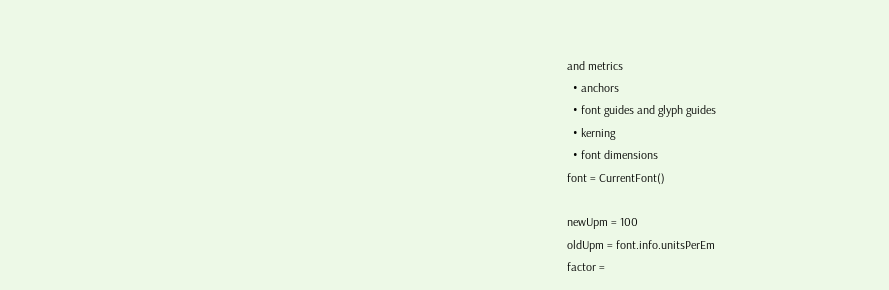and metrics
  • anchors
  • font guides and glyph guides
  • kerning
  • font dimensions
font = CurrentFont()

newUpm = 100
oldUpm = font.info.unitsPerEm
factor =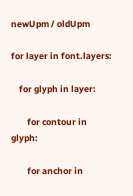newUpm / oldUpm

for layer in font.layers:

    for glyph in layer:

        for contour in glyph:

        for anchor in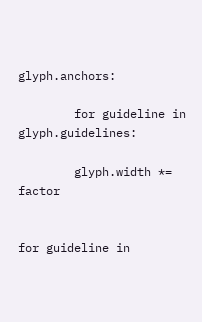glyph.anchors:

        for guideline in glyph.guidelines:

        glyph.width *= factor


for guideline in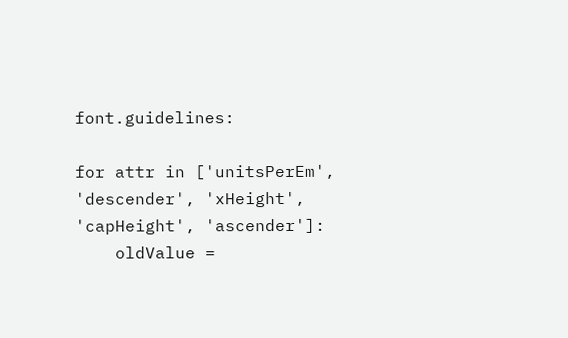font.guidelines:

for attr in ['unitsPerEm', 'descender', 'xHeight', 'capHeight', 'ascender']:
    oldValue =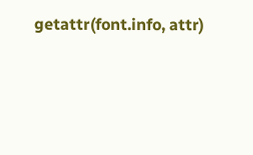getattr(font.info, attr)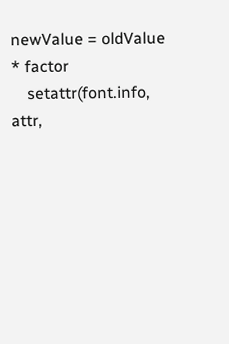newValue = oldValue * factor
    setattr(font.info, attr,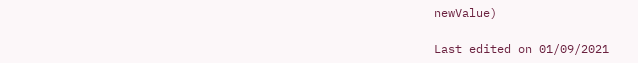newValue)

Last edited on 01/09/2021